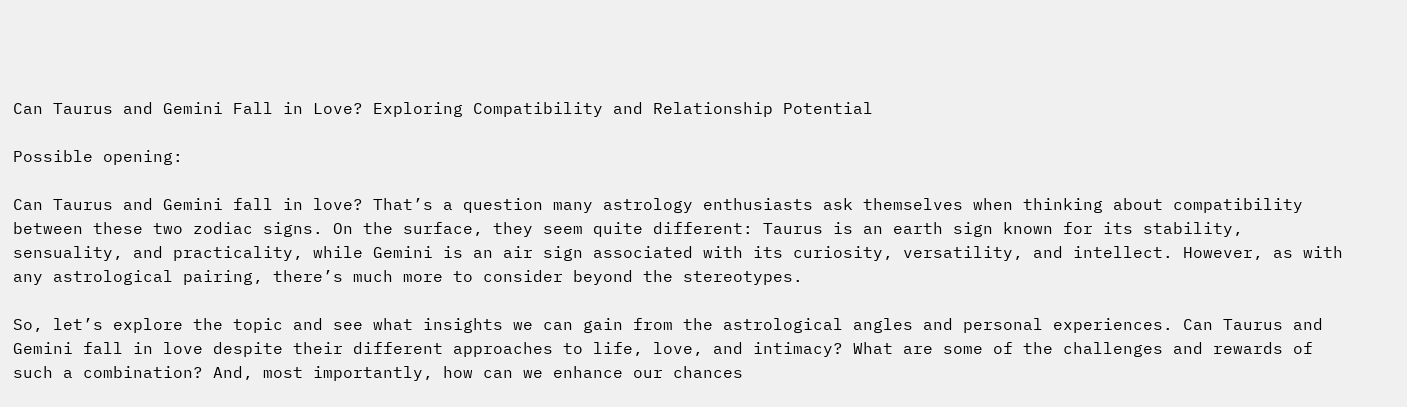Can Taurus and Gemini Fall in Love? Exploring Compatibility and Relationship Potential

Possible opening:

Can Taurus and Gemini fall in love? That’s a question many astrology enthusiasts ask themselves when thinking about compatibility between these two zodiac signs. On the surface, they seem quite different: Taurus is an earth sign known for its stability, sensuality, and practicality, while Gemini is an air sign associated with its curiosity, versatility, and intellect. However, as with any astrological pairing, there’s much more to consider beyond the stereotypes.

So, let’s explore the topic and see what insights we can gain from the astrological angles and personal experiences. Can Taurus and Gemini fall in love despite their different approaches to life, love, and intimacy? What are some of the challenges and rewards of such a combination? And, most importantly, how can we enhance our chances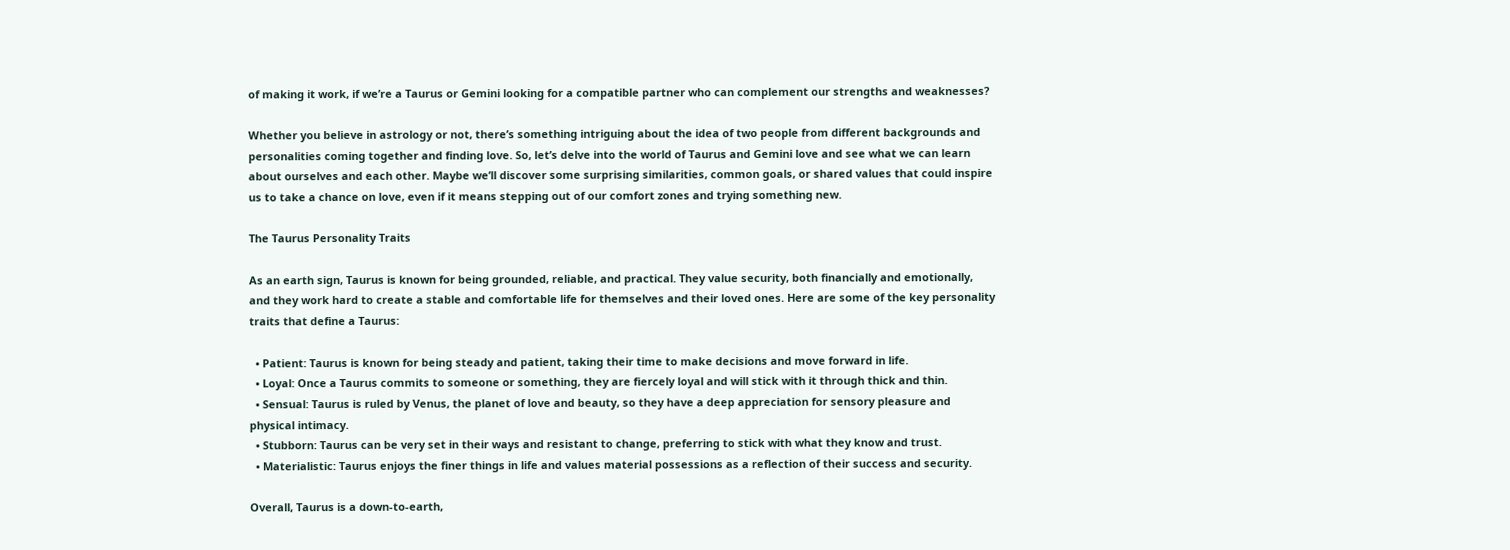of making it work, if we’re a Taurus or Gemini looking for a compatible partner who can complement our strengths and weaknesses?

Whether you believe in astrology or not, there’s something intriguing about the idea of two people from different backgrounds and personalities coming together and finding love. So, let’s delve into the world of Taurus and Gemini love and see what we can learn about ourselves and each other. Maybe we’ll discover some surprising similarities, common goals, or shared values that could inspire us to take a chance on love, even if it means stepping out of our comfort zones and trying something new.

The Taurus Personality Traits

As an earth sign, Taurus is known for being grounded, reliable, and practical. They value security, both financially and emotionally, and they work hard to create a stable and comfortable life for themselves and their loved ones. Here are some of the key personality traits that define a Taurus:

  • Patient: Taurus is known for being steady and patient, taking their time to make decisions and move forward in life.
  • Loyal: Once a Taurus commits to someone or something, they are fiercely loyal and will stick with it through thick and thin.
  • Sensual: Taurus is ruled by Venus, the planet of love and beauty, so they have a deep appreciation for sensory pleasure and physical intimacy.
  • Stubborn: Taurus can be very set in their ways and resistant to change, preferring to stick with what they know and trust.
  • Materialistic: Taurus enjoys the finer things in life and values material possessions as a reflection of their success and security.

Overall, Taurus is a down-to-earth,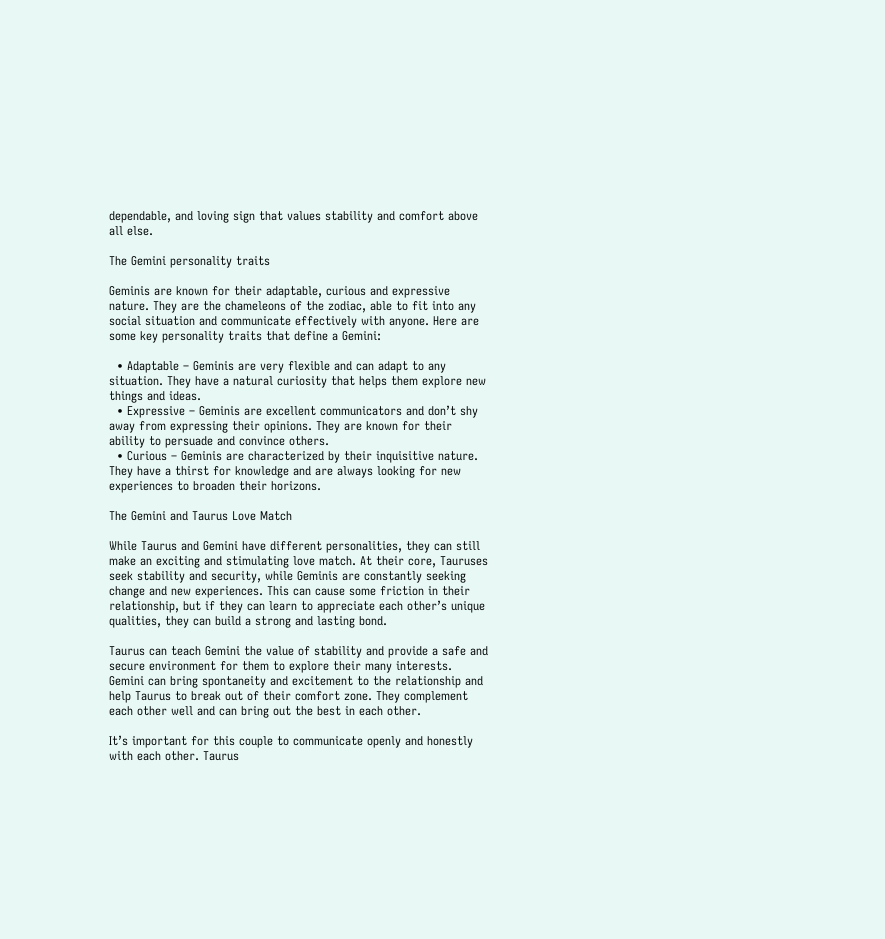dependable, and loving sign that values stability and comfort above all else.

The Gemini personality traits

Geminis are known for their adaptable, curious and expressive nature. They are the chameleons of the zodiac, able to fit into any social situation and communicate effectively with anyone. Here are some key personality traits that define a Gemini:

  • Adaptable – Geminis are very flexible and can adapt to any situation. They have a natural curiosity that helps them explore new things and ideas.
  • Expressive – Geminis are excellent communicators and don’t shy away from expressing their opinions. They are known for their ability to persuade and convince others.
  • Curious – Geminis are characterized by their inquisitive nature. They have a thirst for knowledge and are always looking for new experiences to broaden their horizons.

The Gemini and Taurus Love Match

While Taurus and Gemini have different personalities, they can still make an exciting and stimulating love match. At their core, Tauruses seek stability and security, while Geminis are constantly seeking change and new experiences. This can cause some friction in their relationship, but if they can learn to appreciate each other’s unique qualities, they can build a strong and lasting bond.

Taurus can teach Gemini the value of stability and provide a safe and secure environment for them to explore their many interests. Gemini can bring spontaneity and excitement to the relationship and help Taurus to break out of their comfort zone. They complement each other well and can bring out the best in each other.

It’s important for this couple to communicate openly and honestly with each other. Taurus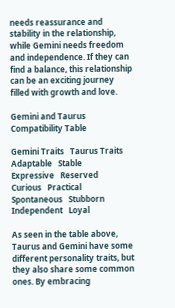needs reassurance and stability in the relationship, while Gemini needs freedom and independence. If they can find a balance, this relationship can be an exciting journey filled with growth and love.

Gemini and Taurus Compatibility Table

Gemini Traits   Taurus Traits
Adaptable   Stable
Expressive   Reserved
Curious   Practical
Spontaneous   Stubborn
Independent   Loyal

As seen in the table above, Taurus and Gemini have some different personality traits, but they also share some common ones. By embracing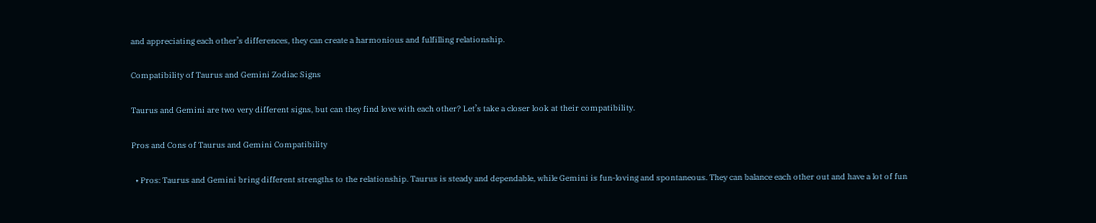and appreciating each other’s differences, they can create a harmonious and fulfilling relationship.

Compatibility of Taurus and Gemini Zodiac Signs

Taurus and Gemini are two very different signs, but can they find love with each other? Let’s take a closer look at their compatibility.

Pros and Cons of Taurus and Gemini Compatibility

  • Pros: Taurus and Gemini bring different strengths to the relationship. Taurus is steady and dependable, while Gemini is fun-loving and spontaneous. They can balance each other out and have a lot of fun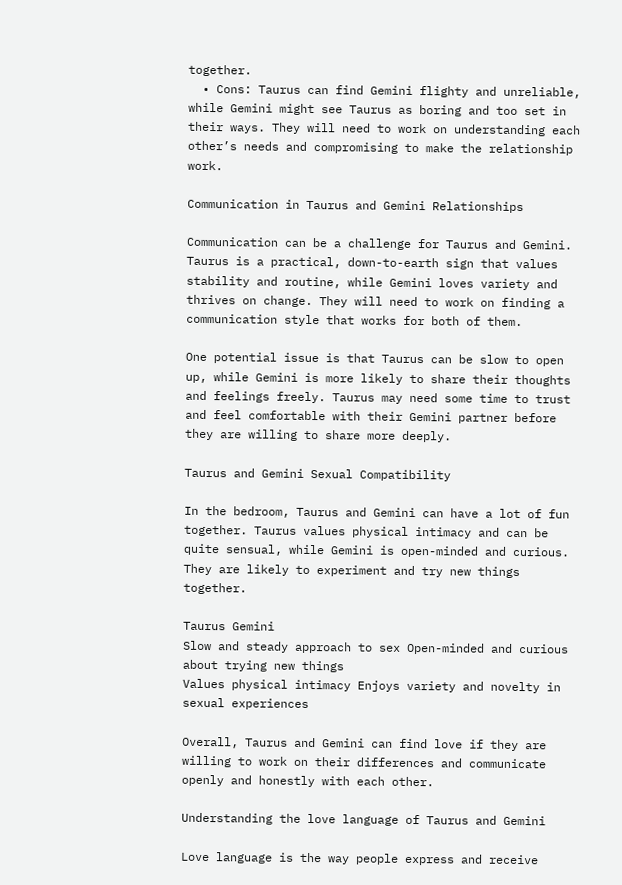together.
  • Cons: Taurus can find Gemini flighty and unreliable, while Gemini might see Taurus as boring and too set in their ways. They will need to work on understanding each other’s needs and compromising to make the relationship work.

Communication in Taurus and Gemini Relationships

Communication can be a challenge for Taurus and Gemini. Taurus is a practical, down-to-earth sign that values stability and routine, while Gemini loves variety and thrives on change. They will need to work on finding a communication style that works for both of them.

One potential issue is that Taurus can be slow to open up, while Gemini is more likely to share their thoughts and feelings freely. Taurus may need some time to trust and feel comfortable with their Gemini partner before they are willing to share more deeply.

Taurus and Gemini Sexual Compatibility

In the bedroom, Taurus and Gemini can have a lot of fun together. Taurus values physical intimacy and can be quite sensual, while Gemini is open-minded and curious. They are likely to experiment and try new things together.

Taurus Gemini
Slow and steady approach to sex Open-minded and curious about trying new things
Values physical intimacy Enjoys variety and novelty in sexual experiences

Overall, Taurus and Gemini can find love if they are willing to work on their differences and communicate openly and honestly with each other.

Understanding the love language of Taurus and Gemini

Love language is the way people express and receive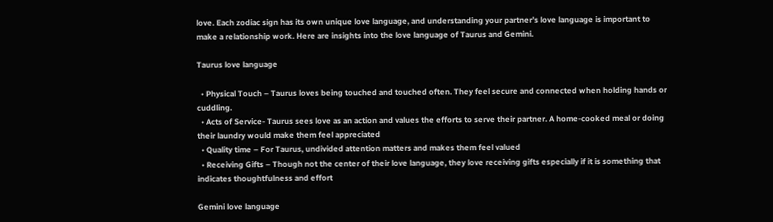love. Each zodiac sign has its own unique love language, and understanding your partner’s love language is important to make a relationship work. Here are insights into the love language of Taurus and Gemini.

Taurus love language

  • Physical Touch – Taurus loves being touched and touched often. They feel secure and connected when holding hands or cuddling.
  • Acts of Service- Taurus sees love as an action and values the efforts to serve their partner. A home-cooked meal or doing their laundry would make them feel appreciated
  • Quality time – For Taurus, undivided attention matters and makes them feel valued
  • Receiving Gifts – Though not the center of their love language, they love receiving gifts especially if it is something that indicates thoughtfulness and effort

Gemini love language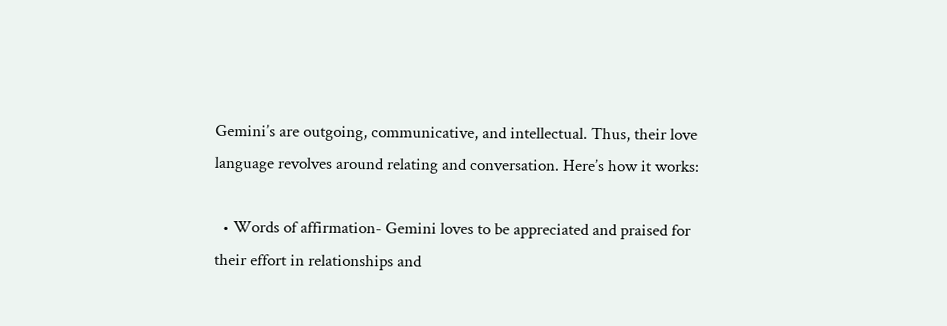Gemini’s are outgoing, communicative, and intellectual. Thus, their love language revolves around relating and conversation. Here’s how it works:

  • Words of affirmation- Gemini loves to be appreciated and praised for their effort in relationships and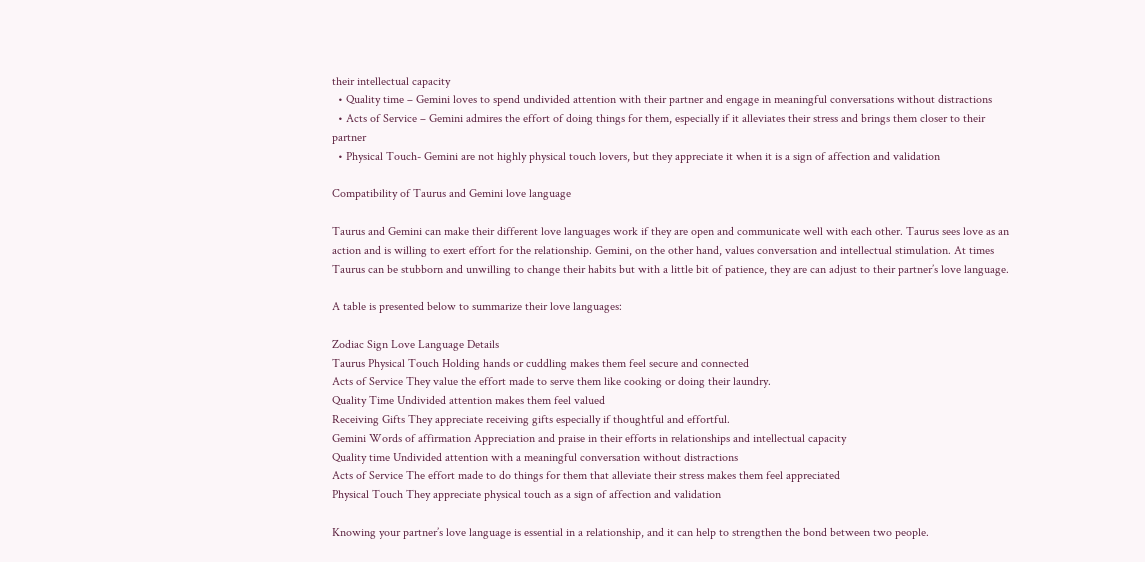their intellectual capacity
  • Quality time – Gemini loves to spend undivided attention with their partner and engage in meaningful conversations without distractions
  • Acts of Service – Gemini admires the effort of doing things for them, especially if it alleviates their stress and brings them closer to their partner
  • Physical Touch- Gemini are not highly physical touch lovers, but they appreciate it when it is a sign of affection and validation

Compatibility of Taurus and Gemini love language

Taurus and Gemini can make their different love languages work if they are open and communicate well with each other. Taurus sees love as an action and is willing to exert effort for the relationship. Gemini, on the other hand, values conversation and intellectual stimulation. At times Taurus can be stubborn and unwilling to change their habits but with a little bit of patience, they are can adjust to their partner’s love language.

A table is presented below to summarize their love languages:

Zodiac Sign Love Language Details
Taurus Physical Touch Holding hands or cuddling makes them feel secure and connected
Acts of Service They value the effort made to serve them like cooking or doing their laundry.
Quality Time Undivided attention makes them feel valued
Receiving Gifts They appreciate receiving gifts especially if thoughtful and effortful.
Gemini Words of affirmation Appreciation and praise in their efforts in relationships and intellectual capacity
Quality time Undivided attention with a meaningful conversation without distractions
Acts of Service The effort made to do things for them that alleviate their stress makes them feel appreciated
Physical Touch They appreciate physical touch as a sign of affection and validation

Knowing your partner’s love language is essential in a relationship, and it can help to strengthen the bond between two people.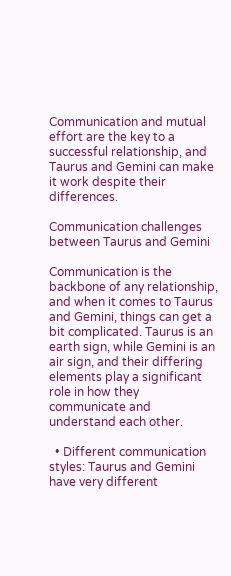Communication and mutual effort are the key to a successful relationship, and Taurus and Gemini can make it work despite their differences.

Communication challenges between Taurus and Gemini

Communication is the backbone of any relationship, and when it comes to Taurus and Gemini, things can get a bit complicated. Taurus is an earth sign, while Gemini is an air sign, and their differing elements play a significant role in how they communicate and understand each other.

  • Different communication styles: Taurus and Gemini have very different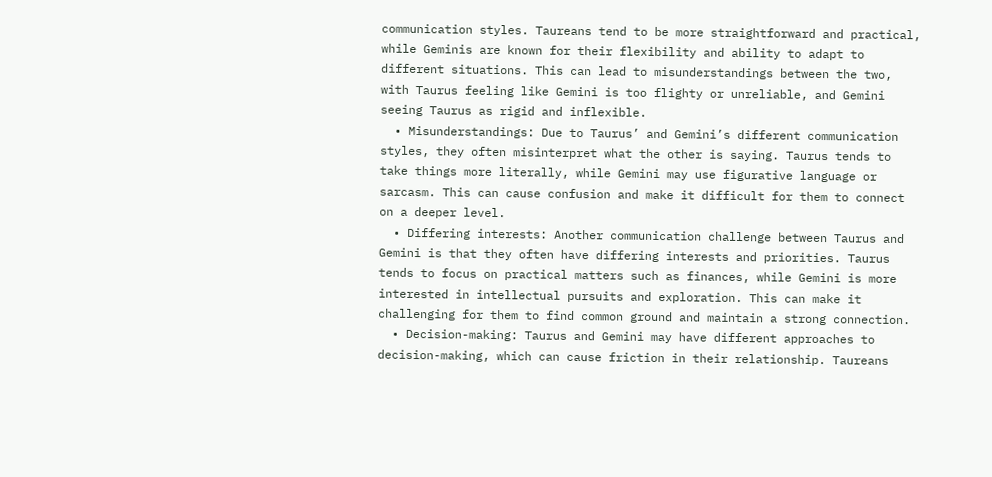communication styles. Taureans tend to be more straightforward and practical, while Geminis are known for their flexibility and ability to adapt to different situations. This can lead to misunderstandings between the two, with Taurus feeling like Gemini is too flighty or unreliable, and Gemini seeing Taurus as rigid and inflexible.
  • Misunderstandings: Due to Taurus’ and Gemini’s different communication styles, they often misinterpret what the other is saying. Taurus tends to take things more literally, while Gemini may use figurative language or sarcasm. This can cause confusion and make it difficult for them to connect on a deeper level.
  • Differing interests: Another communication challenge between Taurus and Gemini is that they often have differing interests and priorities. Taurus tends to focus on practical matters such as finances, while Gemini is more interested in intellectual pursuits and exploration. This can make it challenging for them to find common ground and maintain a strong connection.
  • Decision-making: Taurus and Gemini may have different approaches to decision-making, which can cause friction in their relationship. Taureans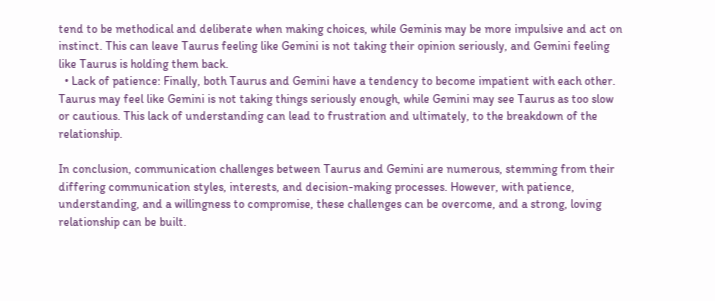tend to be methodical and deliberate when making choices, while Geminis may be more impulsive and act on instinct. This can leave Taurus feeling like Gemini is not taking their opinion seriously, and Gemini feeling like Taurus is holding them back.
  • Lack of patience: Finally, both Taurus and Gemini have a tendency to become impatient with each other. Taurus may feel like Gemini is not taking things seriously enough, while Gemini may see Taurus as too slow or cautious. This lack of understanding can lead to frustration and ultimately, to the breakdown of the relationship.

In conclusion, communication challenges between Taurus and Gemini are numerous, stemming from their differing communication styles, interests, and decision-making processes. However, with patience, understanding, and a willingness to compromise, these challenges can be overcome, and a strong, loving relationship can be built.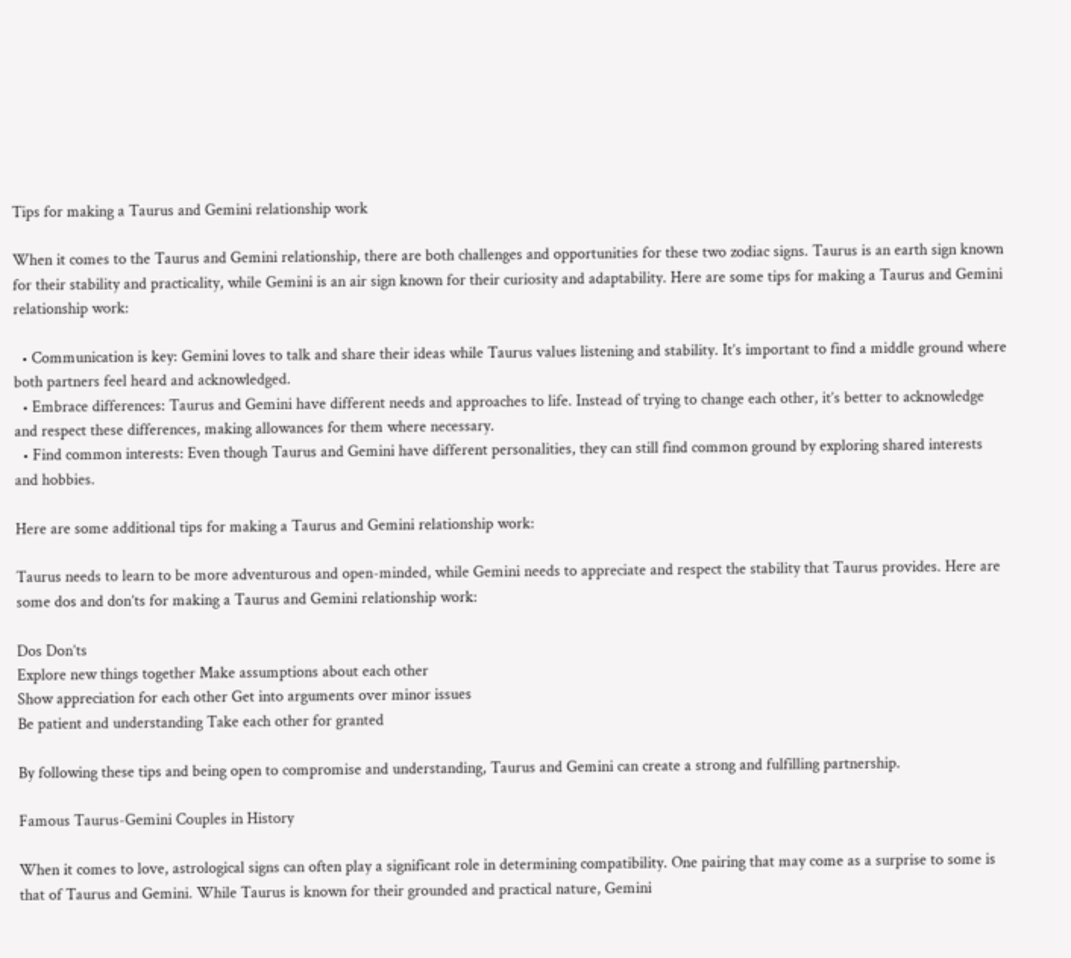Tips for making a Taurus and Gemini relationship work

When it comes to the Taurus and Gemini relationship, there are both challenges and opportunities for these two zodiac signs. Taurus is an earth sign known for their stability and practicality, while Gemini is an air sign known for their curiosity and adaptability. Here are some tips for making a Taurus and Gemini relationship work:

  • Communication is key: Gemini loves to talk and share their ideas while Taurus values listening and stability. It’s important to find a middle ground where both partners feel heard and acknowledged.
  • Embrace differences: Taurus and Gemini have different needs and approaches to life. Instead of trying to change each other, it’s better to acknowledge and respect these differences, making allowances for them where necessary.
  • Find common interests: Even though Taurus and Gemini have different personalities, they can still find common ground by exploring shared interests and hobbies.

Here are some additional tips for making a Taurus and Gemini relationship work:

Taurus needs to learn to be more adventurous and open-minded, while Gemini needs to appreciate and respect the stability that Taurus provides. Here are some dos and don’ts for making a Taurus and Gemini relationship work:

Dos Don’ts
Explore new things together Make assumptions about each other
Show appreciation for each other Get into arguments over minor issues
Be patient and understanding Take each other for granted

By following these tips and being open to compromise and understanding, Taurus and Gemini can create a strong and fulfilling partnership.

Famous Taurus-Gemini Couples in History

When it comes to love, astrological signs can often play a significant role in determining compatibility. One pairing that may come as a surprise to some is that of Taurus and Gemini. While Taurus is known for their grounded and practical nature, Gemini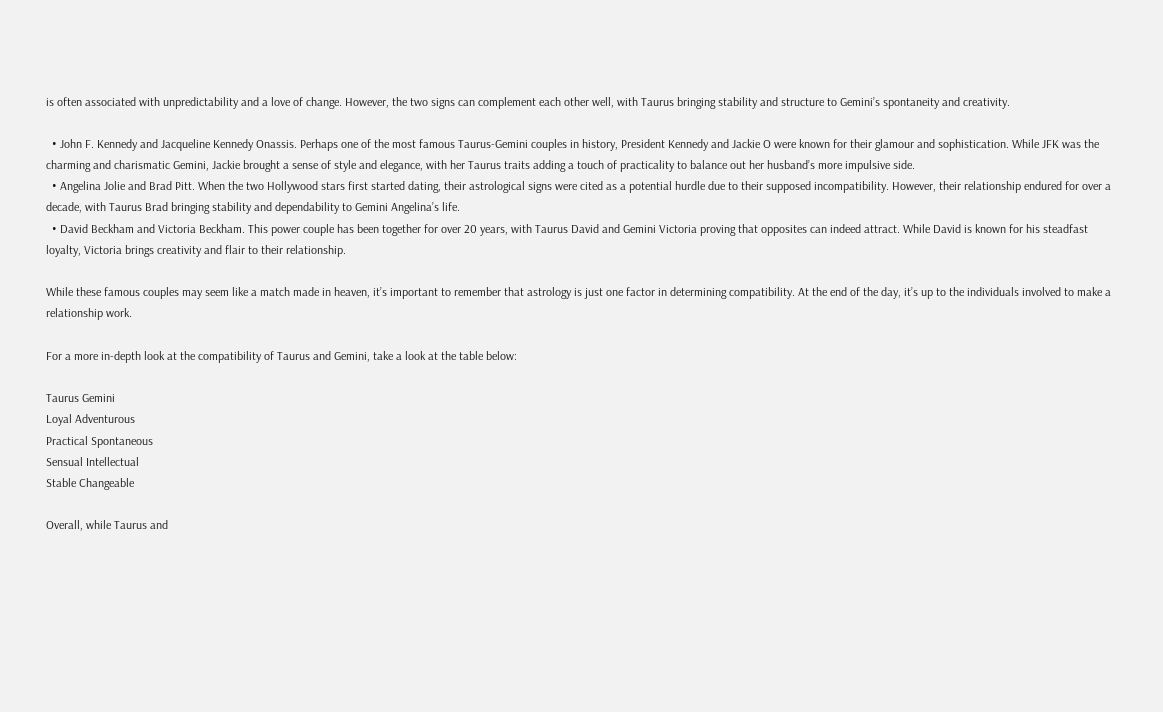is often associated with unpredictability and a love of change. However, the two signs can complement each other well, with Taurus bringing stability and structure to Gemini’s spontaneity and creativity.

  • John F. Kennedy and Jacqueline Kennedy Onassis. Perhaps one of the most famous Taurus-Gemini couples in history, President Kennedy and Jackie O were known for their glamour and sophistication. While JFK was the charming and charismatic Gemini, Jackie brought a sense of style and elegance, with her Taurus traits adding a touch of practicality to balance out her husband’s more impulsive side.
  • Angelina Jolie and Brad Pitt. When the two Hollywood stars first started dating, their astrological signs were cited as a potential hurdle due to their supposed incompatibility. However, their relationship endured for over a decade, with Taurus Brad bringing stability and dependability to Gemini Angelina’s life.
  • David Beckham and Victoria Beckham. This power couple has been together for over 20 years, with Taurus David and Gemini Victoria proving that opposites can indeed attract. While David is known for his steadfast loyalty, Victoria brings creativity and flair to their relationship.

While these famous couples may seem like a match made in heaven, it’s important to remember that astrology is just one factor in determining compatibility. At the end of the day, it’s up to the individuals involved to make a relationship work.

For a more in-depth look at the compatibility of Taurus and Gemini, take a look at the table below:

Taurus Gemini
Loyal Adventurous
Practical Spontaneous
Sensual Intellectual
Stable Changeable

Overall, while Taurus and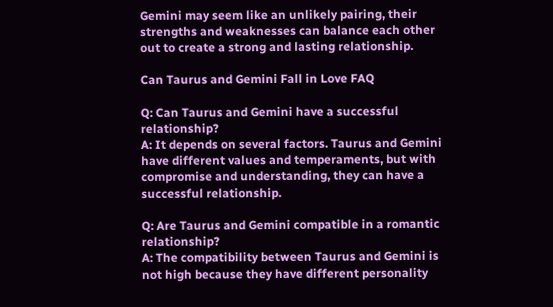Gemini may seem like an unlikely pairing, their strengths and weaknesses can balance each other out to create a strong and lasting relationship.

Can Taurus and Gemini Fall in Love FAQ

Q: Can Taurus and Gemini have a successful relationship?
A: It depends on several factors. Taurus and Gemini have different values and temperaments, but with compromise and understanding, they can have a successful relationship.

Q: Are Taurus and Gemini compatible in a romantic relationship?
A: The compatibility between Taurus and Gemini is not high because they have different personality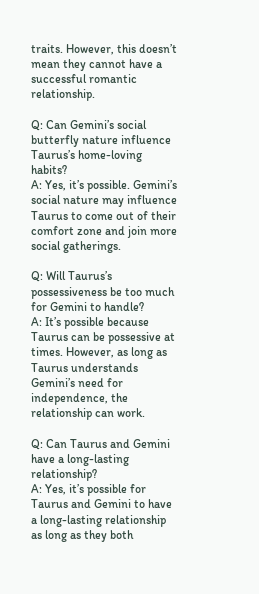traits. However, this doesn’t mean they cannot have a successful romantic relationship.

Q: Can Gemini’s social butterfly nature influence Taurus’s home-loving habits?
A: Yes, it’s possible. Gemini’s social nature may influence Taurus to come out of their comfort zone and join more social gatherings.

Q: Will Taurus’s possessiveness be too much for Gemini to handle?
A: It’s possible because Taurus can be possessive at times. However, as long as Taurus understands Gemini’s need for independence, the relationship can work.

Q: Can Taurus and Gemini have a long-lasting relationship?
A: Yes, it’s possible for Taurus and Gemini to have a long-lasting relationship as long as they both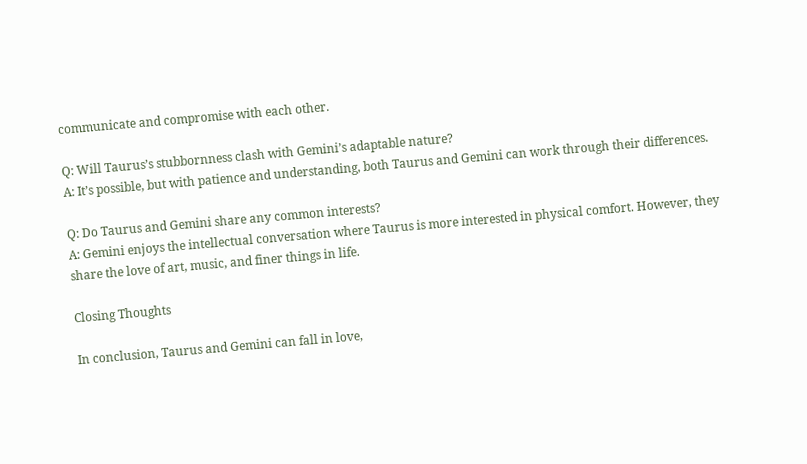communicate and compromise with each other.

Q: Will Taurus’s stubbornness clash with Gemini’s adaptable nature?
A: It’s possible, but with patience and understanding, both Taurus and Gemini can work through their differences.

Q: Do Taurus and Gemini share any common interests?
A: Gemini enjoys the intellectual conversation where Taurus is more interested in physical comfort. However, they share the love of art, music, and finer things in life.

Closing Thoughts

In conclusion, Taurus and Gemini can fall in love,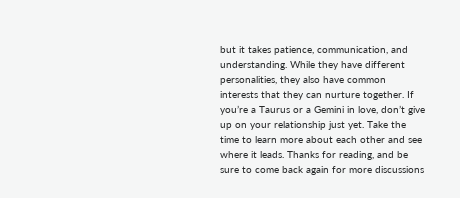but it takes patience, communication, and understanding. While they have different personalities, they also have common interests that they can nurture together. If you’re a Taurus or a Gemini in love, don’t give up on your relationship just yet. Take the time to learn more about each other and see where it leads. Thanks for reading, and be sure to come back again for more discussions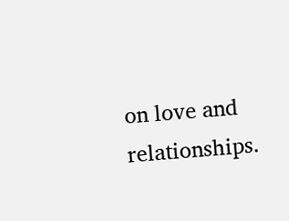on love and relationships.